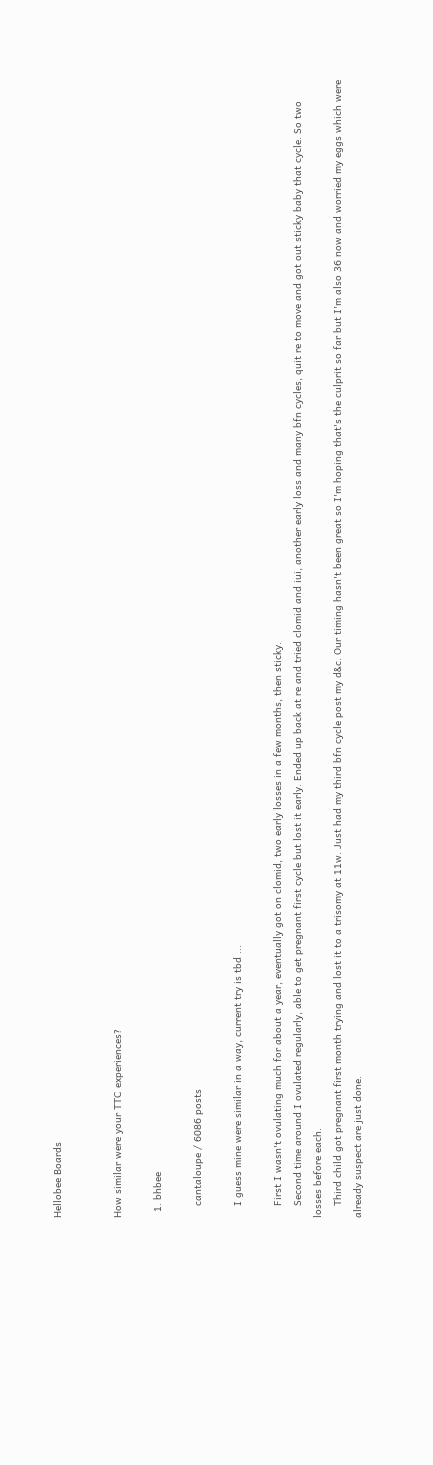Hellobee Boards


How similar were your TTC experiences?

  1. bhbee

    cantaloupe / 6086 posts

    I guess mine were similar in a way, current try is tbd ...

    First I wasn't ovulating much for about a year, eventually got on clomid, two early losses in a few months, then sticky.
    Second time around I ovulated regularly, able to get pregnant first cycle but lost it early. Ended up back at re and tried clomid and iui, another early loss and many bfn cycles, quit re to move and got out sticky baby that cycle. So two losses before each.
    Third child got pregnant first month trying and lost it to a trisomy at 11w. Just had my third bfn cycle post my d&c. Our timing hasn't been great so I'm hoping that's the culprit so far but I'm also 36 now and worried my eggs which were already suspect are just done.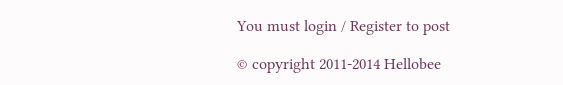You must login / Register to post

© copyright 2011-2014 Hellobee